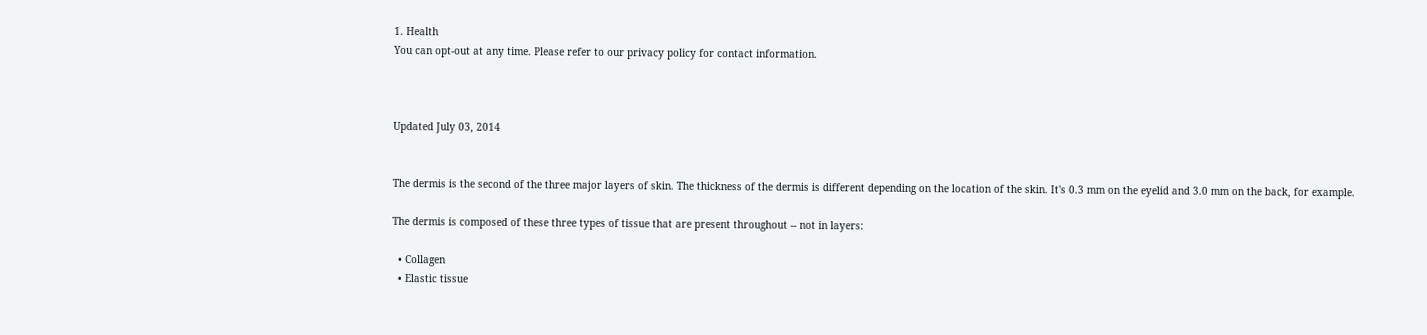1. Health
You can opt-out at any time. Please refer to our privacy policy for contact information.



Updated July 03, 2014


The dermis is the second of the three major layers of skin. The thickness of the dermis is different depending on the location of the skin. It's 0.3 mm on the eyelid and 3.0 mm on the back, for example.

The dermis is composed of these three types of tissue that are present throughout -- not in layers:

  • Collagen
  • Elastic tissue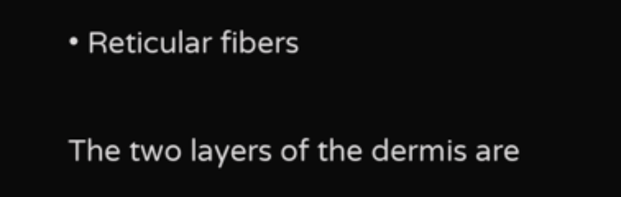• Reticular fibers

The two layers of the dermis are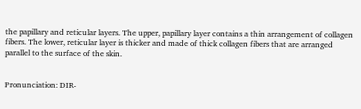the papillary and reticular layers. The upper, papillary layer contains a thin arrangement of collagen fibers. The lower, reticular layer is thicker and made of thick collagen fibers that are arranged parallel to the surface of the skin.


Pronunciation: DIR-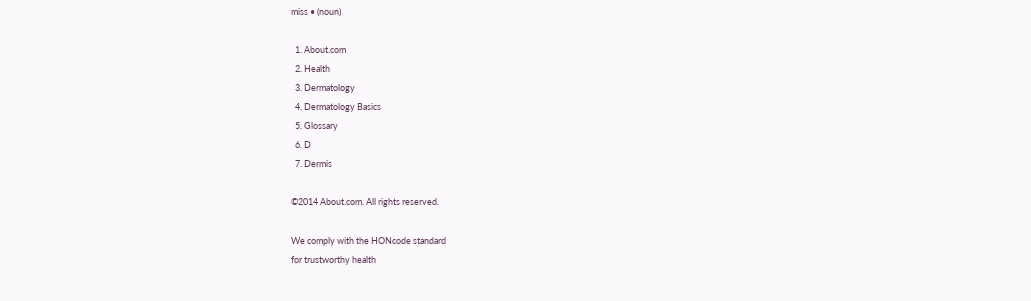miss • (noun)

  1. About.com
  2. Health
  3. Dermatology
  4. Dermatology Basics
  5. Glossary
  6. D
  7. Dermis

©2014 About.com. All rights reserved.

We comply with the HONcode standard
for trustworthy health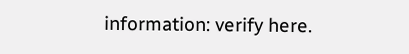information: verify here.